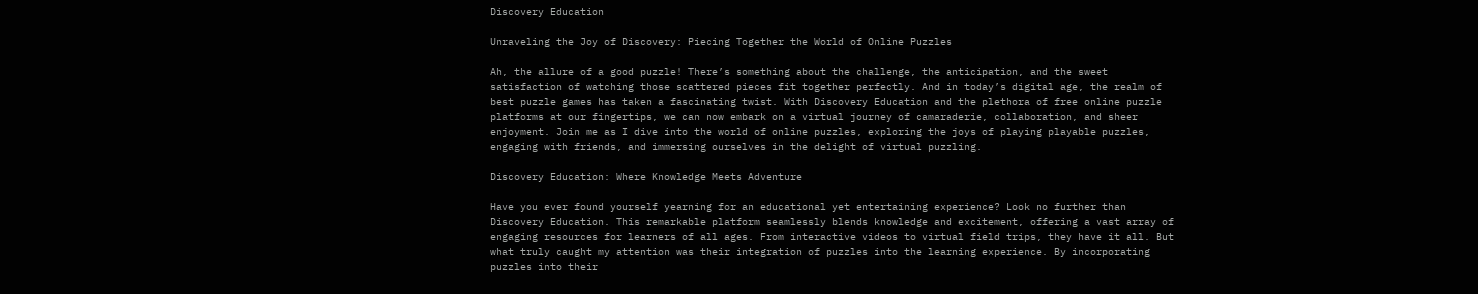Discovery Education

Unraveling the Joy of Discovery: Piecing Together the World of Online Puzzles

Ah, the allure of a good puzzle! There’s something about the challenge, the anticipation, and the sweet satisfaction of watching those scattered pieces fit together perfectly. And in today’s digital age, the realm of best puzzle games has taken a fascinating twist. With Discovery Education and the plethora of free online puzzle platforms at our fingertips, we can now embark on a virtual journey of camaraderie, collaboration, and sheer enjoyment. Join me as I dive into the world of online puzzles, exploring the joys of playing playable puzzles, engaging with friends, and immersing ourselves in the delight of virtual puzzling.

Discovery Education: Where Knowledge Meets Adventure

Have you ever found yourself yearning for an educational yet entertaining experience? Look no further than Discovery Education. This remarkable platform seamlessly blends knowledge and excitement, offering a vast array of engaging resources for learners of all ages. From interactive videos to virtual field trips, they have it all. But what truly caught my attention was their integration of puzzles into the learning experience. By incorporating puzzles into their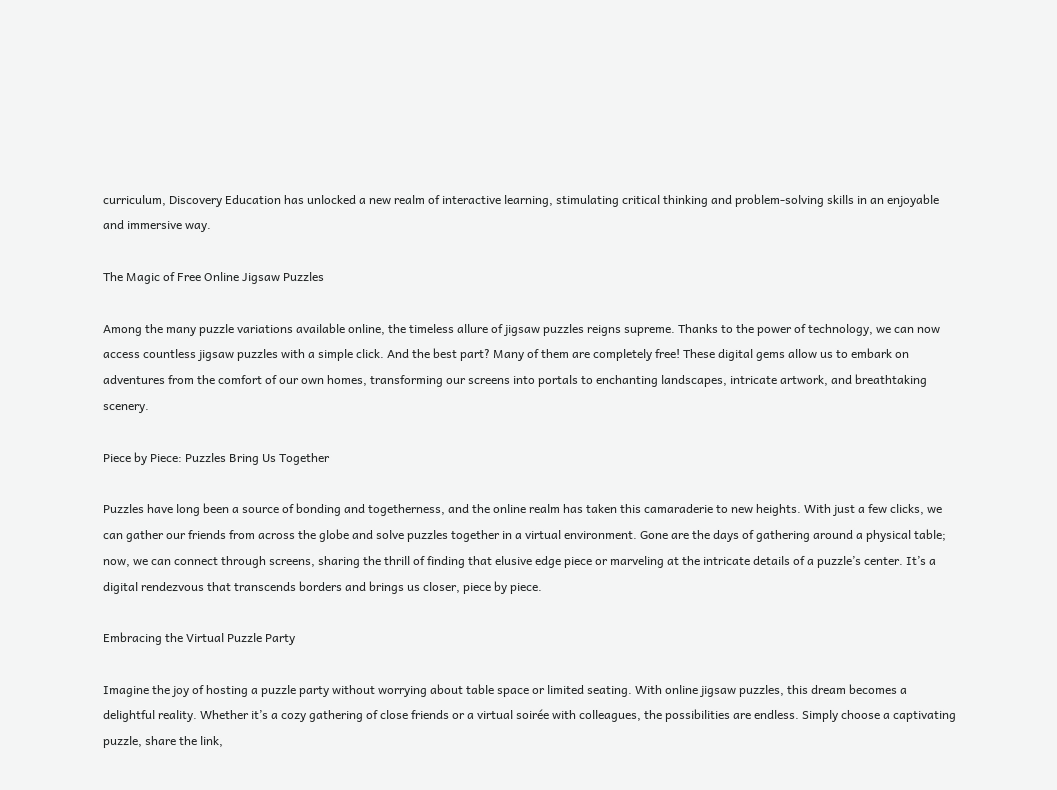curriculum, Discovery Education has unlocked a new realm of interactive learning, stimulating critical thinking and problem-solving skills in an enjoyable and immersive way.

The Magic of Free Online Jigsaw Puzzles

Among the many puzzle variations available online, the timeless allure of jigsaw puzzles reigns supreme. Thanks to the power of technology, we can now access countless jigsaw puzzles with a simple click. And the best part? Many of them are completely free! These digital gems allow us to embark on adventures from the comfort of our own homes, transforming our screens into portals to enchanting landscapes, intricate artwork, and breathtaking scenery.

Piece by Piece: Puzzles Bring Us Together

Puzzles have long been a source of bonding and togetherness, and the online realm has taken this camaraderie to new heights. With just a few clicks, we can gather our friends from across the globe and solve puzzles together in a virtual environment. Gone are the days of gathering around a physical table; now, we can connect through screens, sharing the thrill of finding that elusive edge piece or marveling at the intricate details of a puzzle’s center. It’s a digital rendezvous that transcends borders and brings us closer, piece by piece.

Embracing the Virtual Puzzle Party

Imagine the joy of hosting a puzzle party without worrying about table space or limited seating. With online jigsaw puzzles, this dream becomes a delightful reality. Whether it’s a cozy gathering of close friends or a virtual soirée with colleagues, the possibilities are endless. Simply choose a captivating puzzle, share the link,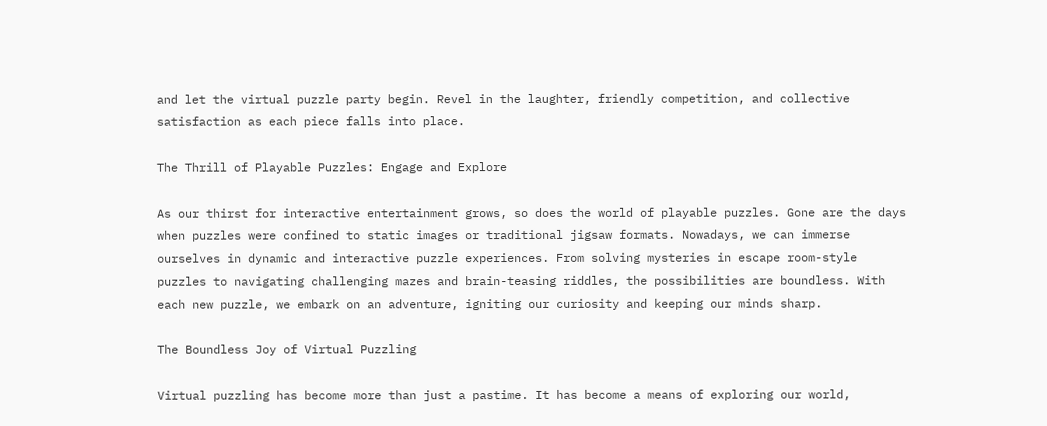and let the virtual puzzle party begin. Revel in the laughter, friendly competition, and collective satisfaction as each piece falls into place.

The Thrill of Playable Puzzles: Engage and Explore

As our thirst for interactive entertainment grows, so does the world of playable puzzles. Gone are the days when puzzles were confined to static images or traditional jigsaw formats. Nowadays, we can immerse ourselves in dynamic and interactive puzzle experiences. From solving mysteries in escape room-style puzzles to navigating challenging mazes and brain-teasing riddles, the possibilities are boundless. With each new puzzle, we embark on an adventure, igniting our curiosity and keeping our minds sharp.

The Boundless Joy of Virtual Puzzling

Virtual puzzling has become more than just a pastime. It has become a means of exploring our world,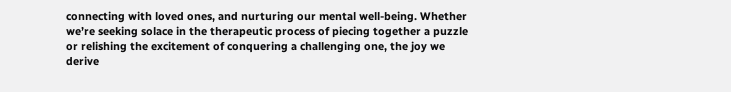connecting with loved ones, and nurturing our mental well-being. Whether we’re seeking solace in the therapeutic process of piecing together a puzzle or relishing the excitement of conquering a challenging one, the joy we derive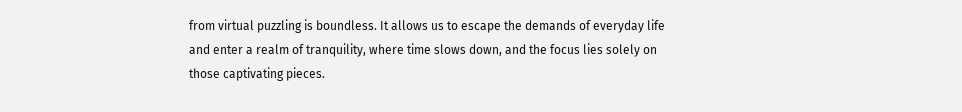from virtual puzzling is boundless. It allows us to escape the demands of everyday life and enter a realm of tranquility, where time slows down, and the focus lies solely on those captivating pieces.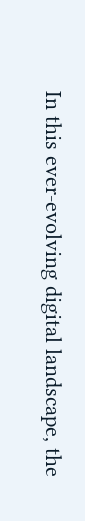In this ever-evolving digital landscape, the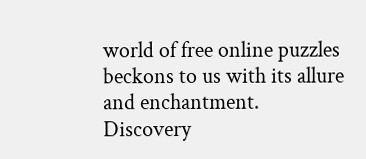world of free online puzzles beckons to us with its allure and enchantment. Discovery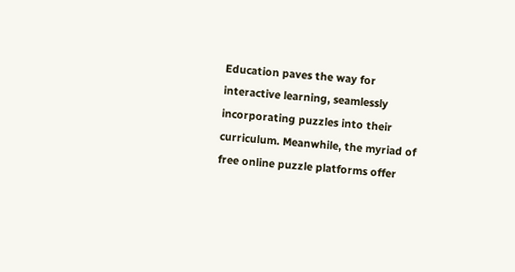Education paves the way for interactive learning, seamlessly incorporating puzzles into their curriculum. Meanwhile, the myriad of free online puzzle platforms offer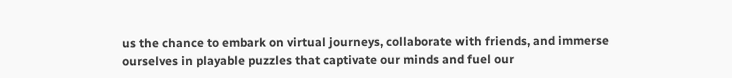us the chance to embark on virtual journeys, collaborate with friends, and immerse ourselves in playable puzzles that captivate our minds and fuel our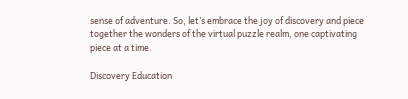sense of adventure. So, let’s embrace the joy of discovery and piece together the wonders of the virtual puzzle realm, one captivating piece at a time.

Discovery Education